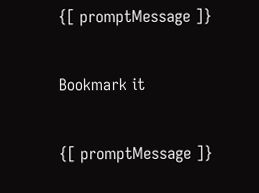{[ promptMessage ]}

Bookmark it

{[ promptMessage ]}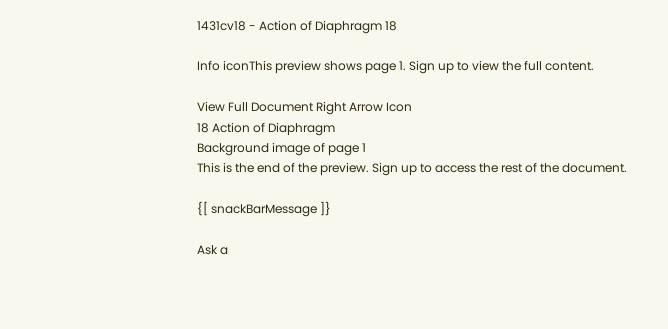1431cv18 - Action of Diaphragm 18

Info iconThis preview shows page 1. Sign up to view the full content.

View Full Document Right Arrow Icon
18 Action of Diaphragm
Background image of page 1
This is the end of the preview. Sign up to access the rest of the document.

{[ snackBarMessage ]}

Ask a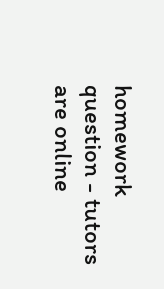homework question - tutors are online